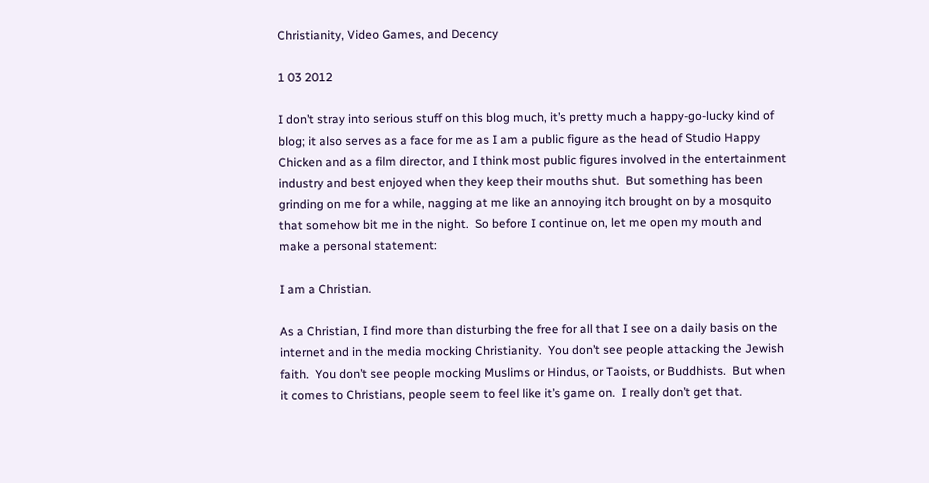Christianity, Video Games, and Decency

1 03 2012

I don’t stray into serious stuff on this blog much, it’s pretty much a happy-go-lucky kind of blog; it also serves as a face for me as I am a public figure as the head of Studio Happy Chicken and as a film director, and I think most public figures involved in the entertainment industry and best enjoyed when they keep their mouths shut.  But something has been grinding on me for a while, nagging at me like an annoying itch brought on by a mosquito that somehow bit me in the night.  So before I continue on, let me open my mouth and make a personal statement:

I am a Christian.

As a Christian, I find more than disturbing the free for all that I see on a daily basis on the internet and in the media mocking Christianity.  You don’t see people attacking the Jewish faith.  You don’t see people mocking Muslims or Hindus, or Taoists, or Buddhists.  But when it comes to Christians, people seem to feel like it’s game on.  I really don’t get that.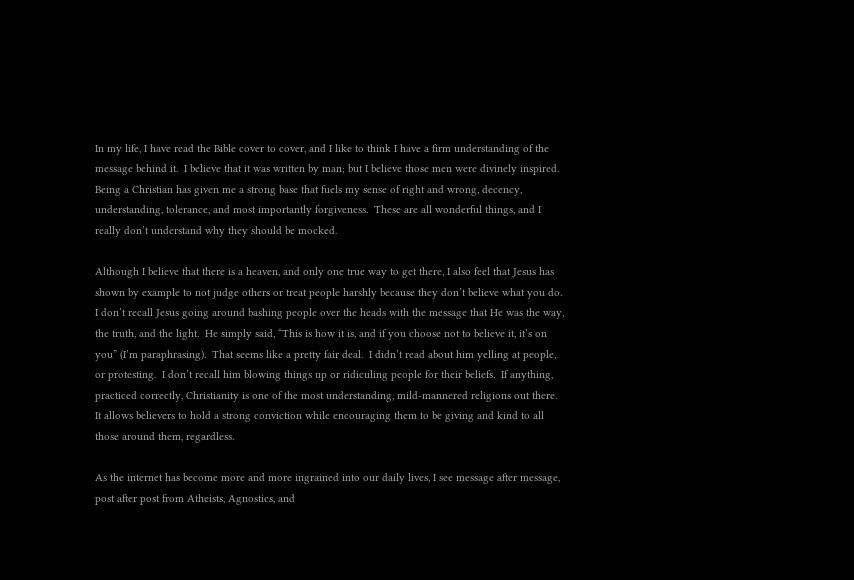In my life, I have read the Bible cover to cover, and I like to think I have a firm understanding of the message behind it.  I believe that it was written by man; but I believe those men were divinely inspired.  Being a Christian has given me a strong base that fuels my sense of right and wrong, decency, understanding, tolerance, and most importantly forgiveness.  These are all wonderful things, and I really don’t understand why they should be mocked.

Although I believe that there is a heaven, and only one true way to get there, I also feel that Jesus has shown by example to not judge others or treat people harshly because they don’t believe what you do.  I don’t recall Jesus going around bashing people over the heads with the message that He was the way, the truth, and the light.  He simply said, “This is how it is, and if you choose not to believe it, it’s on you” (I’m paraphrasing).  That seems like a pretty fair deal.  I didn’t read about him yelling at people, or protesting.  I don’t recall him blowing things up or ridiculing people for their beliefs.  If anything, practiced correctly, Christianity is one of the most understanding, mild-mannered religions out there.  It allows believers to hold a strong conviction while encouraging them to be giving and kind to all those around them, regardless.

As the internet has become more and more ingrained into our daily lives, I see message after message, post after post from Atheists, Agnostics, and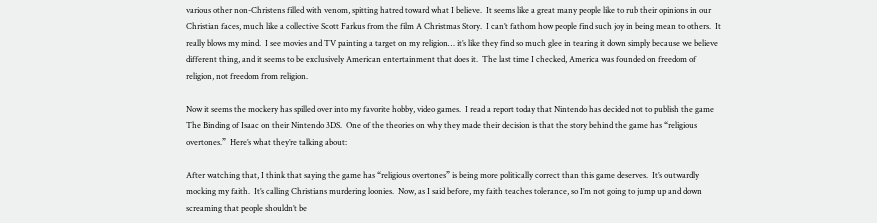various other non-Christens filled with venom, spitting hatred toward what I believe.  It seems like a great many people like to rub their opinions in our Christian faces, much like a collective Scott Farkus from the film A Christmas Story.  I can’t fathom how people find such joy in being mean to others.  It really blows my mind.  I see movies and TV painting a target on my religion… it’s like they find so much glee in tearing it down simply because we believe different thing, and it seems to be exclusively American entertainment that does it.  The last time I checked, America was founded on freedom of religion, not freedom from religion.

Now it seems the mockery has spilled over into my favorite hobby, video games.  I read a report today that Nintendo has decided not to publish the game The Binding of Isaac on their Nintendo 3DS.  One of the theories on why they made their decision is that the story behind the game has “religious overtones.”  Here’s what they’re talking about:

After watching that, I think that saying the game has “religious overtones” is being more politically correct than this game deserves.  It’s outwardly mocking my faith.  It’s calling Christians murdering loonies.  Now, as I said before, my faith teaches tolerance, so I’m not going to jump up and down screaming that people shouldn’t be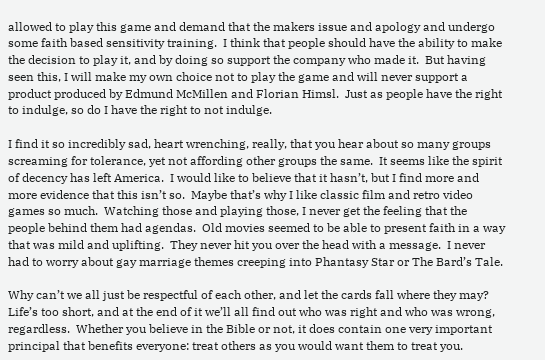allowed to play this game and demand that the makers issue and apology and undergo some faith based sensitivity training.  I think that people should have the ability to make the decision to play it, and by doing so support the company who made it.  But having seen this, I will make my own choice not to play the game and will never support a product produced by Edmund McMillen and Florian Himsl.  Just as people have the right to indulge, so do I have the right to not indulge.

I find it so incredibly sad, heart wrenching, really, that you hear about so many groups screaming for tolerance, yet not affording other groups the same.  It seems like the spirit of decency has left America.  I would like to believe that it hasn’t, but I find more and more evidence that this isn’t so.  Maybe that’s why I like classic film and retro video games so much.  Watching those and playing those, I never get the feeling that the people behind them had agendas.  Old movies seemed to be able to present faith in a way that was mild and uplifting.  They never hit you over the head with a message.  I never had to worry about gay marriage themes creeping into Phantasy Star or The Bard’s Tale.

Why can’t we all just be respectful of each other, and let the cards fall where they may?  Life’s too short, and at the end of it we’ll all find out who was right and who was wrong, regardless.  Whether you believe in the Bible or not, it does contain one very important principal that benefits everyone: treat others as you would want them to treat you.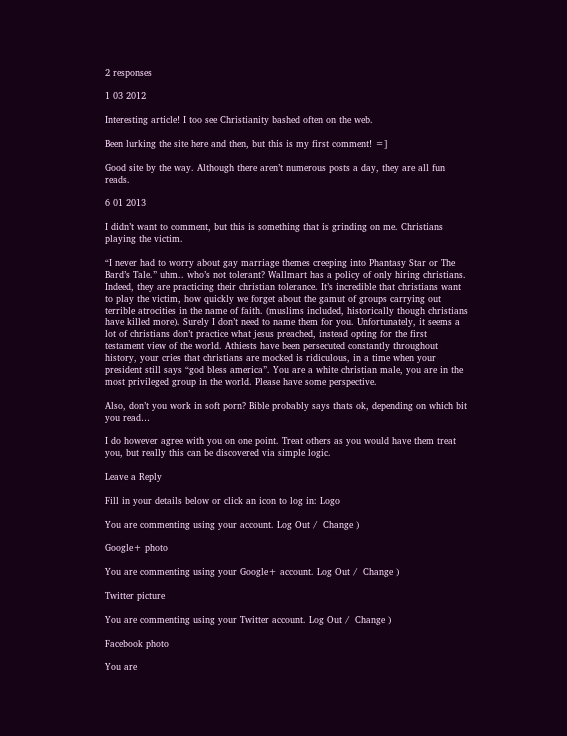2 responses

1 03 2012

Interesting article! I too see Christianity bashed often on the web.

Been lurking the site here and then, but this is my first comment! =]

Good site by the way. Although there aren’t numerous posts a day, they are all fun reads.

6 01 2013

I didn’t want to comment, but this is something that is grinding on me. Christians playing the victim.

“I never had to worry about gay marriage themes creeping into Phantasy Star or The Bard’s Tale.” uhm.. who’s not tolerant? Wallmart has a policy of only hiring christians. Indeed, they are practicing their christian tolerance. It’s incredible that christians want to play the victim, how quickly we forget about the gamut of groups carrying out terrible atrocities in the name of faith. (muslims included, historically though christians have killed more). Surely I don’t need to name them for you. Unfortunately, it seems a lot of christians don’t practice what jesus preached, instead opting for the first testament view of the world. Athiests have been persecuted constantly throughout history, your cries that christians are mocked is ridiculous, in a time when your president still says “god bless america”. You are a white christian male, you are in the most privileged group in the world. Please have some perspective.

Also, don’t you work in soft porn? Bible probably says thats ok, depending on which bit you read…

I do however agree with you on one point. Treat others as you would have them treat you, but really this can be discovered via simple logic.

Leave a Reply

Fill in your details below or click an icon to log in: Logo

You are commenting using your account. Log Out /  Change )

Google+ photo

You are commenting using your Google+ account. Log Out /  Change )

Twitter picture

You are commenting using your Twitter account. Log Out /  Change )

Facebook photo

You are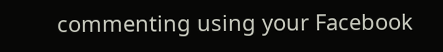commenting using your Facebook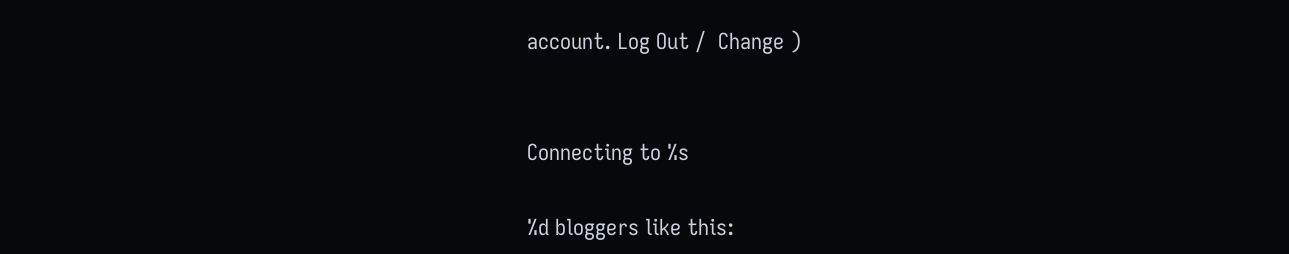account. Log Out /  Change )


Connecting to %s

%d bloggers like this: